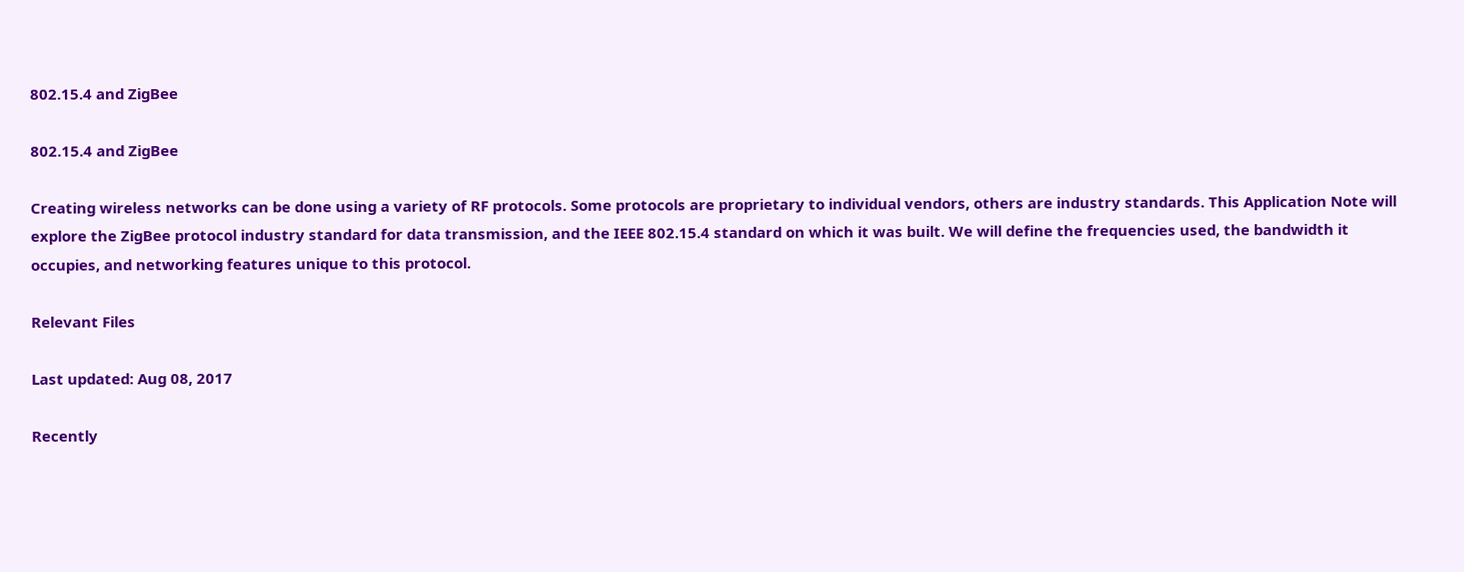802.15.4 and ZigBee

802.15.4 and ZigBee

Creating wireless networks can be done using a variety of RF protocols. Some protocols are proprietary to individual vendors, others are industry standards. This Application Note will explore the ZigBee protocol industry standard for data transmission, and the IEEE 802.15.4 standard on which it was built. We will define the frequencies used, the bandwidth it occupies, and networking features unique to this protocol.

Relevant Files

Last updated: Aug 08, 2017

Recently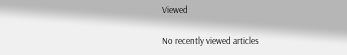Viewed

No recently viewed articles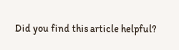Did you find this article helpful?